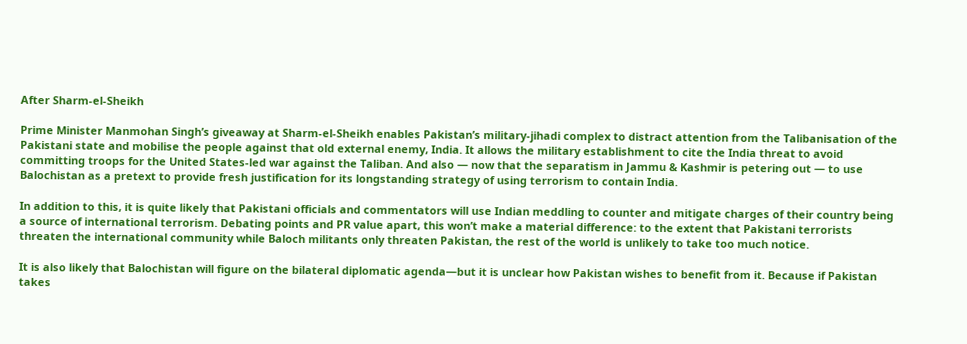After Sharm-el-Sheikh

Prime Minister Manmohan Singh’s giveaway at Sharm-el-Sheikh enables Pakistan’s military-jihadi complex to distract attention from the Talibanisation of the Pakistani state and mobilise the people against that old external enemy, India. It allows the military establishment to cite the India threat to avoid committing troops for the United States-led war against the Taliban. And also — now that the separatism in Jammu & Kashmir is petering out — to use Balochistan as a pretext to provide fresh justification for its longstanding strategy of using terrorism to contain India.

In addition to this, it is quite likely that Pakistani officials and commentators will use Indian meddling to counter and mitigate charges of their country being a source of international terrorism. Debating points and PR value apart, this won’t make a material difference: to the extent that Pakistani terrorists threaten the international community while Baloch militants only threaten Pakistan, the rest of the world is unlikely to take too much notice.

It is also likely that Balochistan will figure on the bilateral diplomatic agenda—but it is unclear how Pakistan wishes to benefit from it. Because if Pakistan takes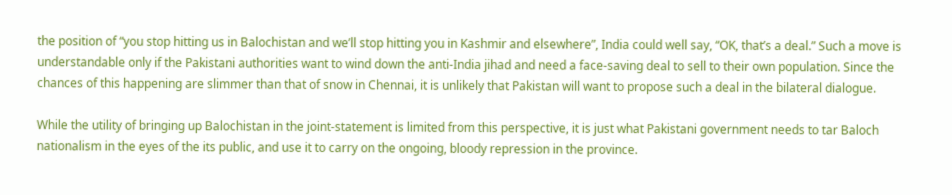the position of “you stop hitting us in Balochistan and we’ll stop hitting you in Kashmir and elsewhere”, India could well say, “OK, that’s a deal.” Such a move is understandable only if the Pakistani authorities want to wind down the anti-India jihad and need a face-saving deal to sell to their own population. Since the chances of this happening are slimmer than that of snow in Chennai, it is unlikely that Pakistan will want to propose such a deal in the bilateral dialogue.

While the utility of bringing up Balochistan in the joint-statement is limited from this perspective, it is just what Pakistani government needs to tar Baloch nationalism in the eyes of the its public, and use it to carry on the ongoing, bloody repression in the province.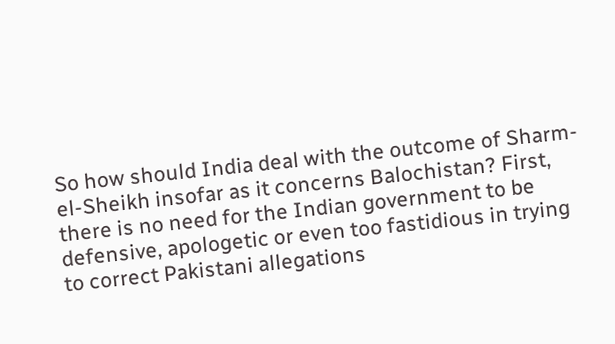So how should India deal with the outcome of Sharm-el-Sheikh insofar as it concerns Balochistan? First, there is no need for the Indian government to be defensive, apologetic or even too fastidious in trying to correct Pakistani allegations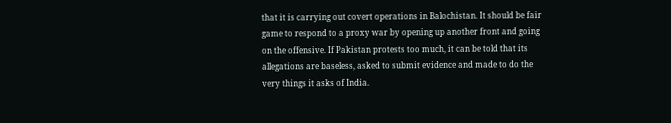that it is carrying out covert operations in Balochistan. It should be fair game to respond to a proxy war by opening up another front and going on the offensive. If Pakistan protests too much, it can be told that its allegations are baseless, asked to submit evidence and made to do the very things it asks of India.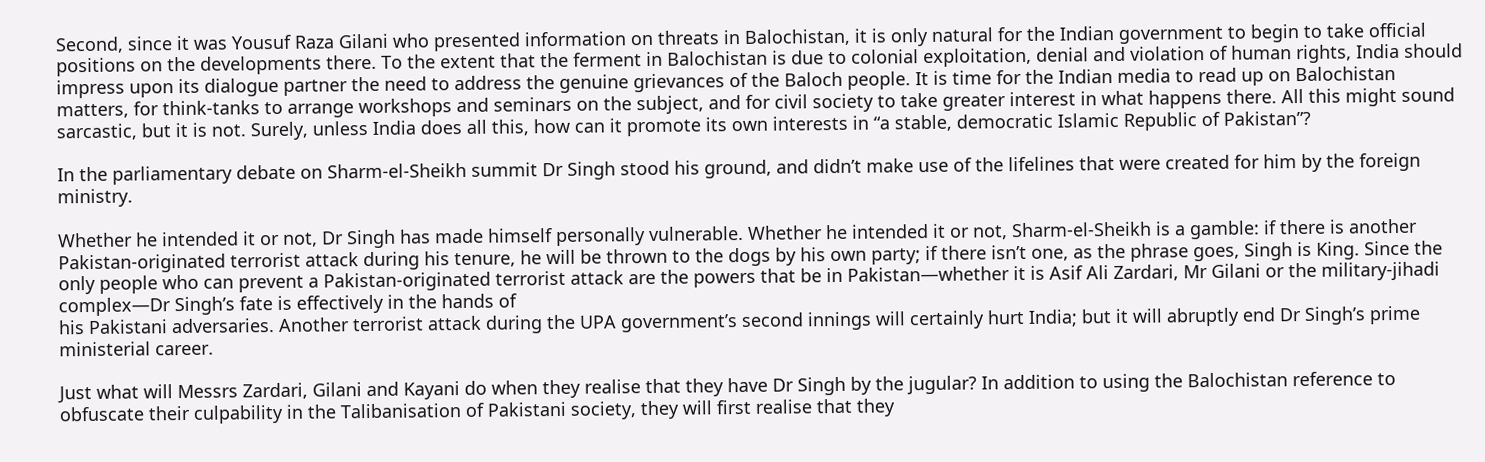Second, since it was Yousuf Raza Gilani who presented information on threats in Balochistan, it is only natural for the Indian government to begin to take official positions on the developments there. To the extent that the ferment in Balochistan is due to colonial exploitation, denial and violation of human rights, India should impress upon its dialogue partner the need to address the genuine grievances of the Baloch people. It is time for the Indian media to read up on Balochistan matters, for think-tanks to arrange workshops and seminars on the subject, and for civil society to take greater interest in what happens there. All this might sound sarcastic, but it is not. Surely, unless India does all this, how can it promote its own interests in “a stable, democratic Islamic Republic of Pakistan”?

In the parliamentary debate on Sharm-el-Sheikh summit Dr Singh stood his ground, and didn’t make use of the lifelines that were created for him by the foreign ministry.

Whether he intended it or not, Dr Singh has made himself personally vulnerable. Whether he intended it or not, Sharm-el-Sheikh is a gamble: if there is another Pakistan-originated terrorist attack during his tenure, he will be thrown to the dogs by his own party; if there isn’t one, as the phrase goes, Singh is King. Since the only people who can prevent a Pakistan-originated terrorist attack are the powers that be in Pakistan—whether it is Asif Ali Zardari, Mr Gilani or the military-jihadi complex—Dr Singh’s fate is effectively in the hands of
his Pakistani adversaries. Another terrorist attack during the UPA government’s second innings will certainly hurt India; but it will abruptly end Dr Singh’s prime ministerial career.

Just what will Messrs Zardari, Gilani and Kayani do when they realise that they have Dr Singh by the jugular? In addition to using the Balochistan reference to obfuscate their culpability in the Talibanisation of Pakistani society, they will first realise that they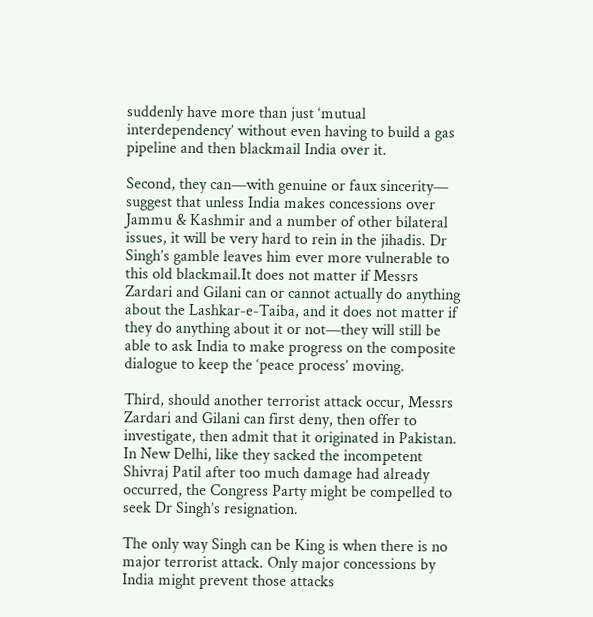suddenly have more than just ‘mutual interdependency’ without even having to build a gas pipeline and then blackmail India over it.

Second, they can—with genuine or faux sincerity— suggest that unless India makes concessions over Jammu & Kashmir and a number of other bilateral issues, it will be very hard to rein in the jihadis. Dr Singh’s gamble leaves him ever more vulnerable to this old blackmail.It does not matter if Messrs Zardari and Gilani can or cannot actually do anything about the Lashkar-e-Taiba, and it does not matter if they do anything about it or not—they will still be able to ask India to make progress on the composite dialogue to keep the ‘peace process’ moving.

Third, should another terrorist attack occur, Messrs Zardari and Gilani can first deny, then offer to investigate, then admit that it originated in Pakistan. In New Delhi, like they sacked the incompetent Shivraj Patil after too much damage had already occurred, the Congress Party might be compelled to seek Dr Singh’s resignation.

The only way Singh can be King is when there is no major terrorist attack. Only major concessions by India might prevent those attacks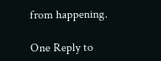from happening.

One Reply to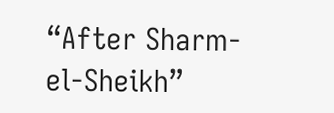“After Sharm-el-Sheikh”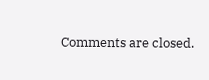Comments are closed.